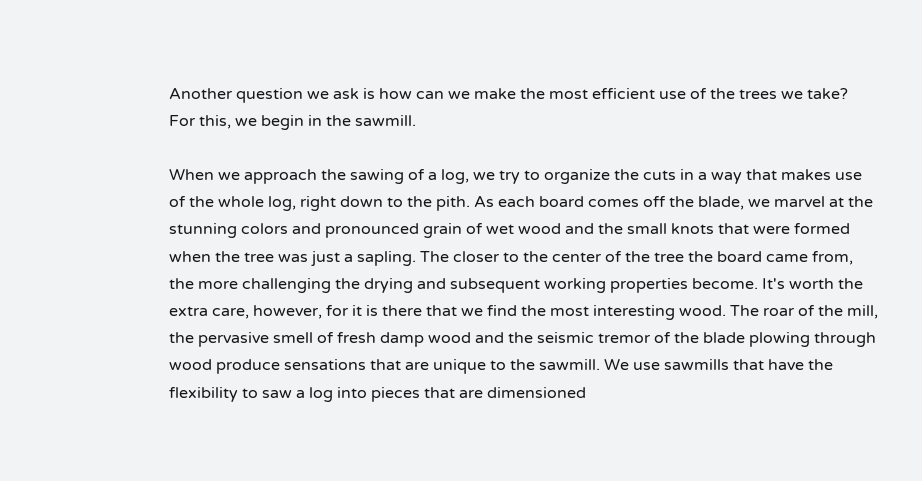Another question we ask is how can we make the most efficient use of the trees we take?
For this, we begin in the sawmill.

When we approach the sawing of a log, we try to organize the cuts in a way that makes use of the whole log, right down to the pith. As each board comes off the blade, we marvel at the stunning colors and pronounced grain of wet wood and the small knots that were formed when the tree was just a sapling. The closer to the center of the tree the board came from, the more challenging the drying and subsequent working properties become. It's worth the extra care, however, for it is there that we find the most interesting wood. The roar of the mill, the pervasive smell of fresh damp wood and the seismic tremor of the blade plowing through wood produce sensations that are unique to the sawmill. We use sawmills that have the flexibility to saw a log into pieces that are dimensioned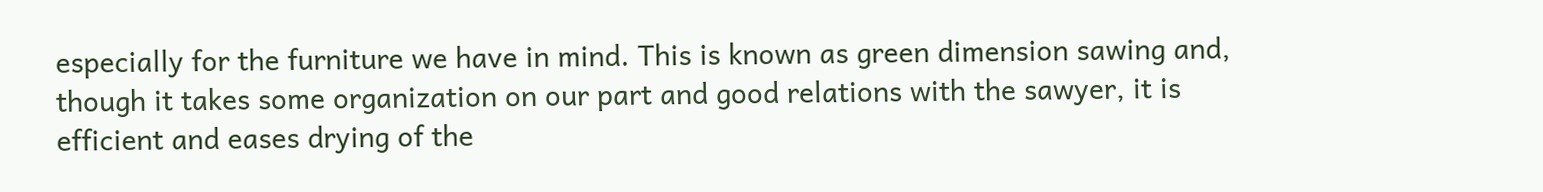especially for the furniture we have in mind. This is known as green dimension sawing and, though it takes some organization on our part and good relations with the sawyer, it is efficient and eases drying of the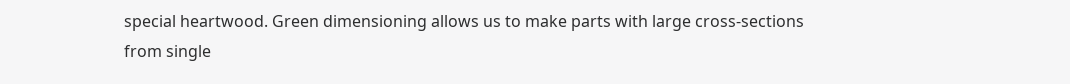special heartwood. Green dimensioning allows us to make parts with large cross-sections from single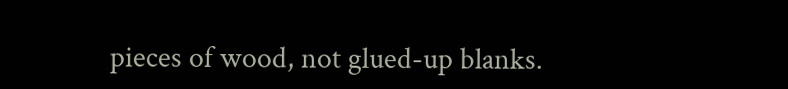pieces of wood, not glued-up blanks.